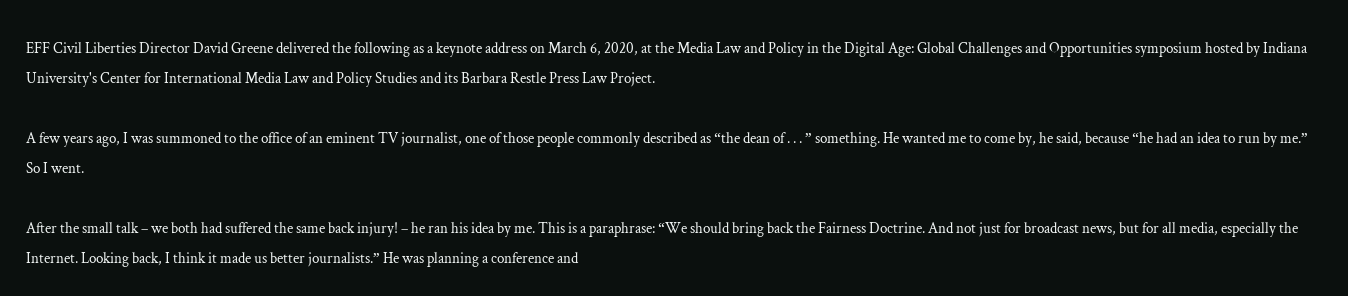EFF Civil Liberties Director David Greene delivered the following as a keynote address on March 6, 2020, at the Media Law and Policy in the Digital Age: Global Challenges and Opportunities symposium hosted by Indiana University's Center for International Media Law and Policy Studies and its Barbara Restle Press Law Project.

A few years ago, I was summoned to the office of an eminent TV journalist, one of those people commonly described as “the dean of . . . ” something. He wanted me to come by, he said, because “he had an idea to run by me.” So I went.

After the small talk – we both had suffered the same back injury! – he ran his idea by me. This is a paraphrase: “We should bring back the Fairness Doctrine. And not just for broadcast news, but for all media, especially the Internet. Looking back, I think it made us better journalists.” He was planning a conference and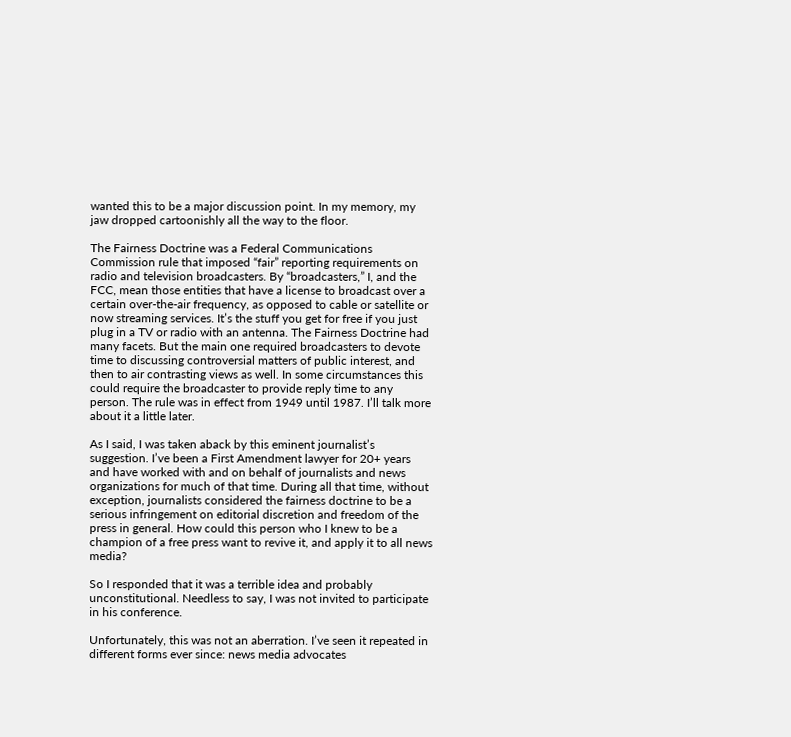wanted this to be a major discussion point. In my memory, my jaw dropped cartoonishly all the way to the floor.

The Fairness Doctrine was a Federal Communications Commission rule that imposed “fair” reporting requirements on radio and television broadcasters. By “broadcasters,” I, and the FCC, mean those entities that have a license to broadcast over a certain over-the-air frequency, as opposed to cable or satellite or now streaming services. It’s the stuff you get for free if you just plug in a TV or radio with an antenna. The Fairness Doctrine had many facets. But the main one required broadcasters to devote time to discussing controversial matters of public interest, and then to air contrasting views as well. In some circumstances this could require the broadcaster to provide reply time to any person. The rule was in effect from 1949 until 1987. I’ll talk more about it a little later.

As I said, I was taken aback by this eminent journalist’s suggestion. I’ve been a First Amendment lawyer for 20+ years and have worked with and on behalf of journalists and news organizations for much of that time. During all that time, without exception, journalists considered the fairness doctrine to be a serious infringement on editorial discretion and freedom of the press in general. How could this person who I knew to be a champion of a free press want to revive it, and apply it to all news media?

So I responded that it was a terrible idea and probably unconstitutional. Needless to say, I was not invited to participate in his conference.

Unfortunately, this was not an aberration. I’ve seen it repeated in different forms ever since: news media advocates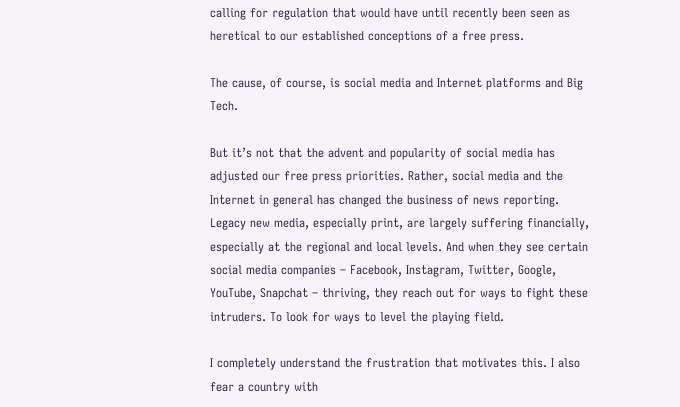calling for regulation that would have until recently been seen as heretical to our established conceptions of a free press.

The cause, of course, is social media and Internet platforms and Big Tech.

But it’s not that the advent and popularity of social media has adjusted our free press priorities. Rather, social media and the Internet in general has changed the business of news reporting. Legacy new media, especially print, are largely suffering financially, especially at the regional and local levels. And when they see certain social media companies – Facebook, Instagram, Twitter, Google, YouTube, Snapchat – thriving, they reach out for ways to fight these intruders. To look for ways to level the playing field.

I completely understand the frustration that motivates this. I also fear a country with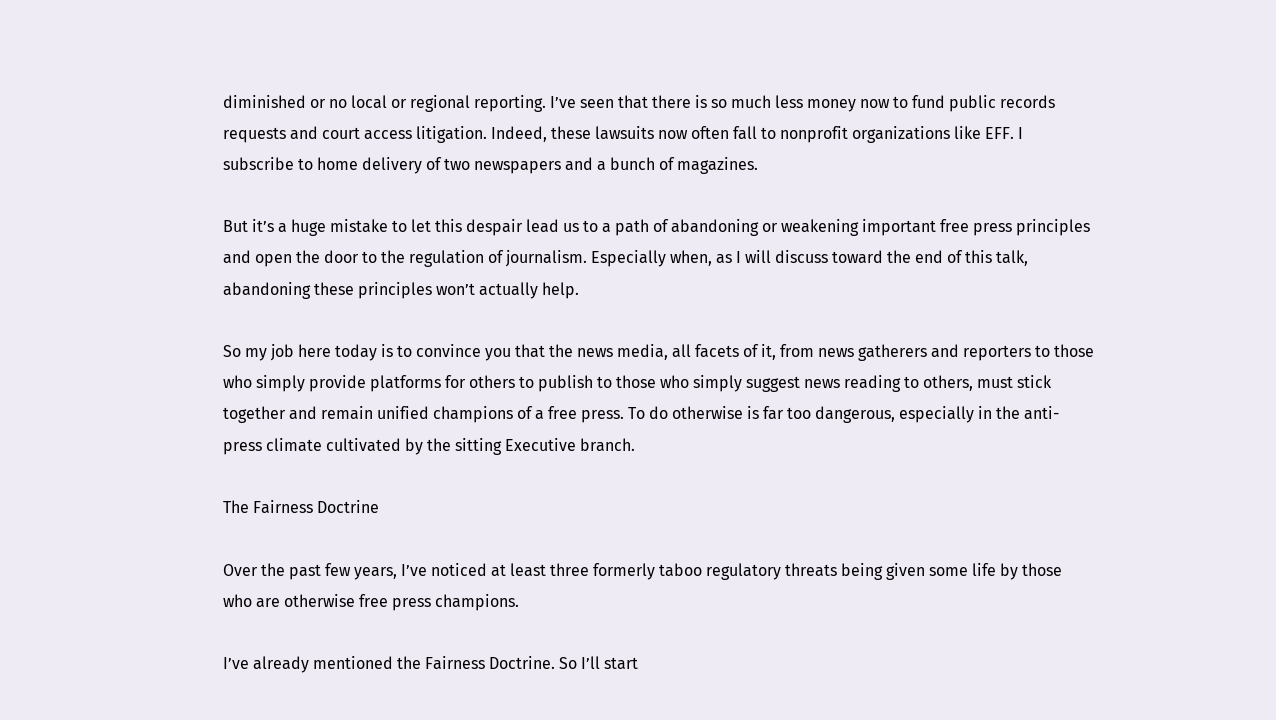diminished or no local or regional reporting. I’ve seen that there is so much less money now to fund public records requests and court access litigation. Indeed, these lawsuits now often fall to nonprofit organizations like EFF. I subscribe to home delivery of two newspapers and a bunch of magazines.

But it’s a huge mistake to let this despair lead us to a path of abandoning or weakening important free press principles and open the door to the regulation of journalism. Especially when, as I will discuss toward the end of this talk, abandoning these principles won’t actually help.

So my job here today is to convince you that the news media, all facets of it, from news gatherers and reporters to those who simply provide platforms for others to publish to those who simply suggest news reading to others, must stick together and remain unified champions of a free press. To do otherwise is far too dangerous, especially in the anti-press climate cultivated by the sitting Executive branch.

The Fairness Doctrine

Over the past few years, I’ve noticed at least three formerly taboo regulatory threats being given some life by those who are otherwise free press champions.

I’ve already mentioned the Fairness Doctrine. So I’ll start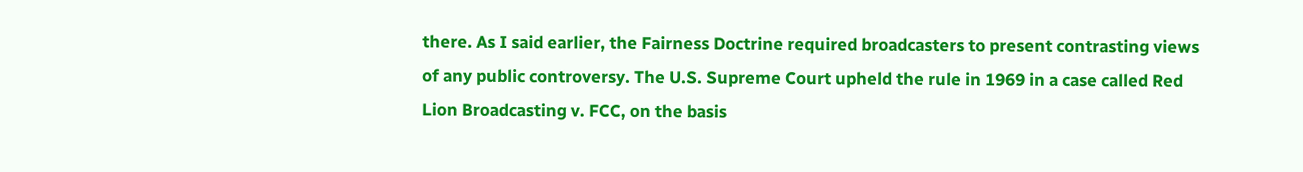there. As I said earlier, the Fairness Doctrine required broadcasters to present contrasting views of any public controversy. The U.S. Supreme Court upheld the rule in 1969 in a case called Red Lion Broadcasting v. FCC, on the basis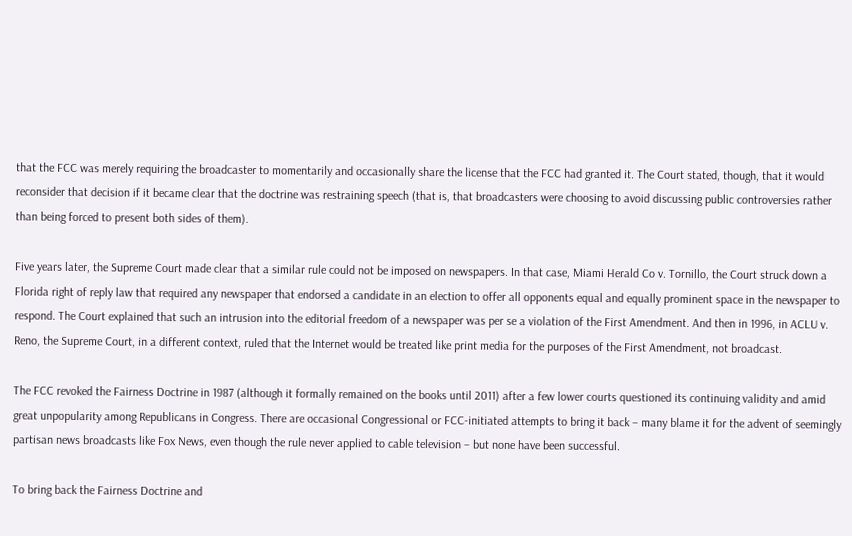that the FCC was merely requiring the broadcaster to momentarily and occasionally share the license that the FCC had granted it. The Court stated, though, that it would reconsider that decision if it became clear that the doctrine was restraining speech (that is, that broadcasters were choosing to avoid discussing public controversies rather than being forced to present both sides of them).

Five years later, the Supreme Court made clear that a similar rule could not be imposed on newspapers. In that case, Miami Herald Co v. Tornillo, the Court struck down a Florida right of reply law that required any newspaper that endorsed a candidate in an election to offer all opponents equal and equally prominent space in the newspaper to respond. The Court explained that such an intrusion into the editorial freedom of a newspaper was per se a violation of the First Amendment. And then in 1996, in ACLU v. Reno, the Supreme Court, in a different context, ruled that the Internet would be treated like print media for the purposes of the First Amendment, not broadcast.

The FCC revoked the Fairness Doctrine in 1987 (although it formally remained on the books until 2011) after a few lower courts questioned its continuing validity and amid great unpopularity among Republicans in Congress. There are occasional Congressional or FCC-initiated attempts to bring it back – many blame it for the advent of seemingly partisan news broadcasts like Fox News, even though the rule never applied to cable television – but none have been successful.

To bring back the Fairness Doctrine and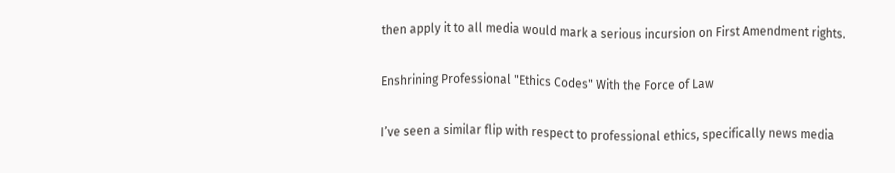then apply it to all media would mark a serious incursion on First Amendment rights.

Enshrining Professional "Ethics Codes" With the Force of Law

I’ve seen a similar flip with respect to professional ethics, specifically news media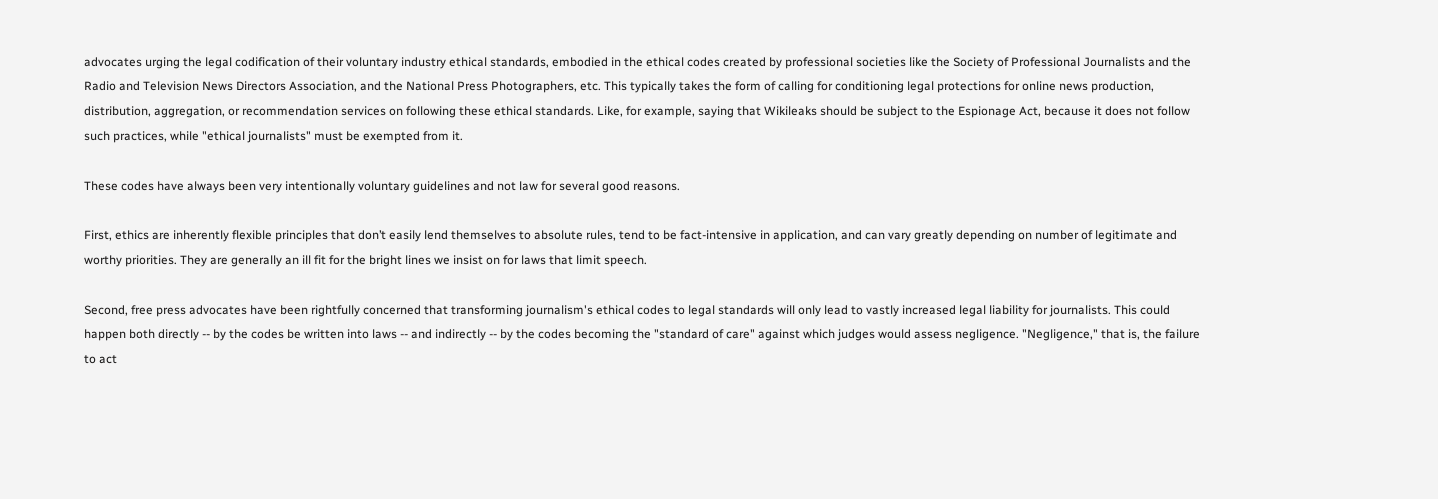advocates urging the legal codification of their voluntary industry ethical standards, embodied in the ethical codes created by professional societies like the Society of Professional Journalists and the Radio and Television News Directors Association, and the National Press Photographers, etc. This typically takes the form of calling for conditioning legal protections for online news production, distribution, aggregation, or recommendation services on following these ethical standards. Like, for example, saying that Wikileaks should be subject to the Espionage Act, because it does not follow such practices, while "ethical journalists" must be exempted from it.

These codes have always been very intentionally voluntary guidelines and not law for several good reasons.

First, ethics are inherently flexible principles that don’t easily lend themselves to absolute rules, tend to be fact-intensive in application, and can vary greatly depending on number of legitimate and worthy priorities. They are generally an ill fit for the bright lines we insist on for laws that limit speech.

Second, free press advocates have been rightfully concerned that transforming journalism's ethical codes to legal standards will only lead to vastly increased legal liability for journalists. This could happen both directly -- by the codes be written into laws -- and indirectly -- by the codes becoming the "standard of care" against which judges would assess negligence. "Negligence," that is, the failure to act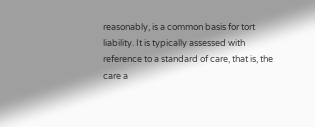reasonably, is a common basis for tort liability. It is typically assessed with reference to a standard of care, that is, the care a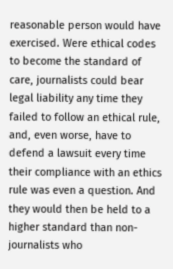reasonable person would have exercised. Were ethical codes to become the standard of care, journalists could bear legal liability any time they failed to follow an ethical rule, and, even worse, have to defend a lawsuit every time their compliance with an ethics rule was even a question. And they would then be held to a higher standard than non-journalists who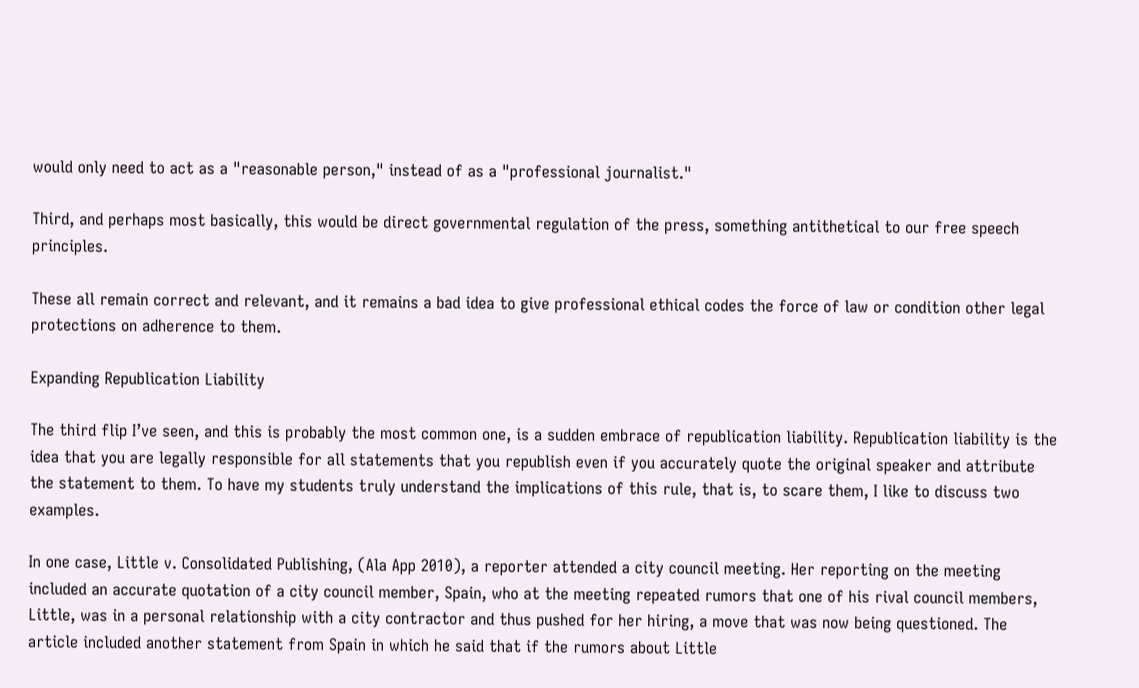would only need to act as a "reasonable person," instead of as a "professional journalist."

Third, and perhaps most basically, this would be direct governmental regulation of the press, something antithetical to our free speech principles.

These all remain correct and relevant, and it remains a bad idea to give professional ethical codes the force of law or condition other legal protections on adherence to them.

Expanding Republication Liability

The third flip I’ve seen, and this is probably the most common one, is a sudden embrace of republication liability. Republication liability is the idea that you are legally responsible for all statements that you republish even if you accurately quote the original speaker and attribute the statement to them. To have my students truly understand the implications of this rule, that is, to scare them, I like to discuss two examples.

In one case, Little v. Consolidated Publishing, (Ala App 2010), a reporter attended a city council meeting. Her reporting on the meeting included an accurate quotation of a city council member, Spain, who at the meeting repeated rumors that one of his rival council members, Little, was in a personal relationship with a city contractor and thus pushed for her hiring, a move that was now being questioned. The article included another statement from Spain in which he said that if the rumors about Little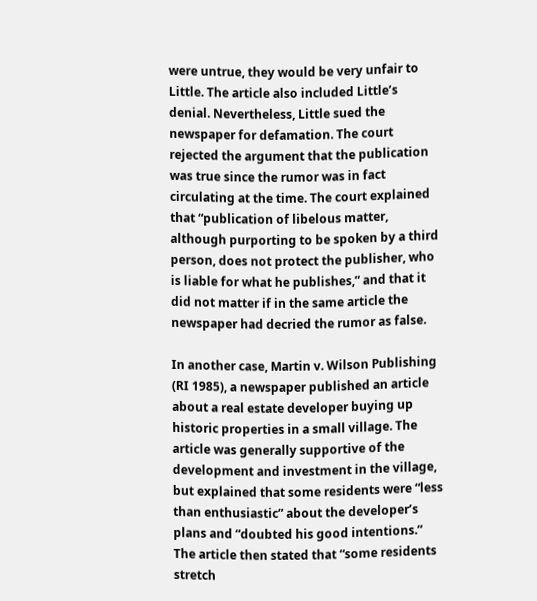were untrue, they would be very unfair to Little. The article also included Little’s denial. Nevertheless, Little sued the newspaper for defamation. The court rejected the argument that the publication was true since the rumor was in fact circulating at the time. The court explained that “publication of libelous matter, although purporting to be spoken by a third person, does not protect the publisher, who is liable for what he publishes,” and that it did not matter if in the same article the newspaper had decried the rumor as false.

In another case, Martin v. Wilson Publishing (RI 1985), a newspaper published an article about a real estate developer buying up historic properties in a small village. The article was generally supportive of the development and investment in the village, but explained that some residents were “less than enthusiastic” about the developer’s plans and “doubted his good intentions.” The article then stated that “some residents stretch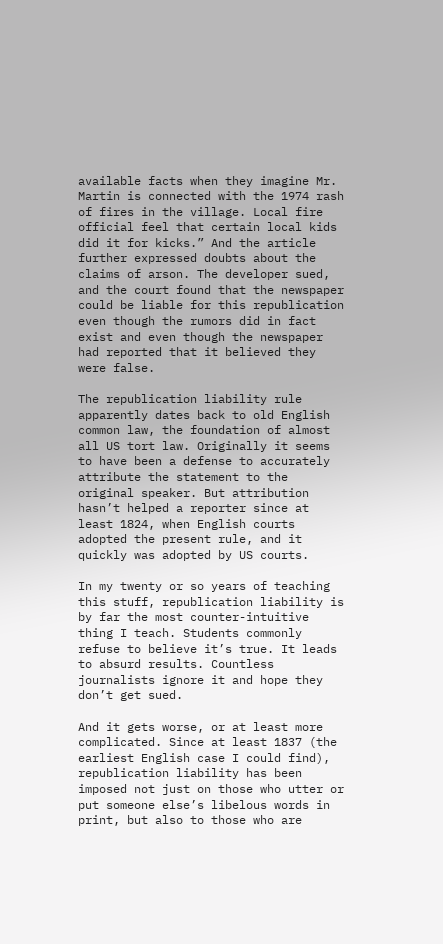available facts when they imagine Mr. Martin is connected with the 1974 rash of fires in the village. Local fire official feel that certain local kids did it for kicks.” And the article further expressed doubts about the claims of arson. The developer sued, and the court found that the newspaper could be liable for this republication even though the rumors did in fact exist and even though the newspaper had reported that it believed they were false.

The republication liability rule apparently dates back to old English common law, the foundation of almost all US tort law. Originally it seems to have been a defense to accurately attribute the statement to the original speaker. But attribution hasn’t helped a reporter since at least 1824, when English courts adopted the present rule, and it quickly was adopted by US courts.

In my twenty or so years of teaching this stuff, republication liability is by far the most counter-intuitive thing I teach. Students commonly refuse to believe it’s true. It leads to absurd results. Countless journalists ignore it and hope they don’t get sued.

And it gets worse, or at least more complicated. Since at least 1837 (the earliest English case I could find), republication liability has been imposed not just on those who utter or put someone else’s libelous words in print, but also to those who are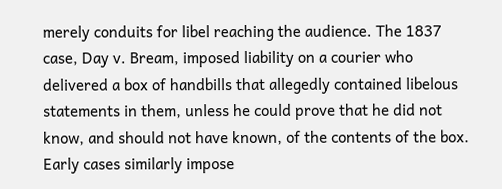merely conduits for libel reaching the audience. The 1837 case, Day v. Bream, imposed liability on a courier who delivered a box of handbills that allegedly contained libelous statements in them, unless he could prove that he did not know, and should not have known, of the contents of the box. Early cases similarly impose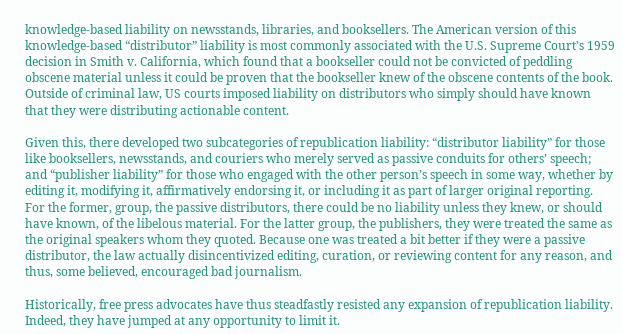knowledge-based liability on newsstands, libraries, and booksellers. The American version of this knowledge-based “distributor” liability is most commonly associated with the U.S. Supreme Court’s 1959 decision in Smith v. California, which found that a bookseller could not be convicted of peddling obscene material unless it could be proven that the bookseller knew of the obscene contents of the book. Outside of criminal law, US courts imposed liability on distributors who simply should have known that they were distributing actionable content.

Given this, there developed two subcategories of republication liability: “distributor liability” for those like booksellers, newsstands, and couriers who merely served as passive conduits for others’ speech; and “publisher liability” for those who engaged with the other person’s speech in some way, whether by editing it, modifying it, affirmatively endorsing it, or including it as part of larger original reporting. For the former, group, the passive distributors, there could be no liability unless they knew, or should have known, of the libelous material. For the latter group, the publishers, they were treated the same as the original speakers whom they quoted. Because one was treated a bit better if they were a passive distributor, the law actually disincentivized editing, curation, or reviewing content for any reason, and thus, some believed, encouraged bad journalism.

Historically, free press advocates have thus steadfastly resisted any expansion of republication liability. Indeed, they have jumped at any opportunity to limit it.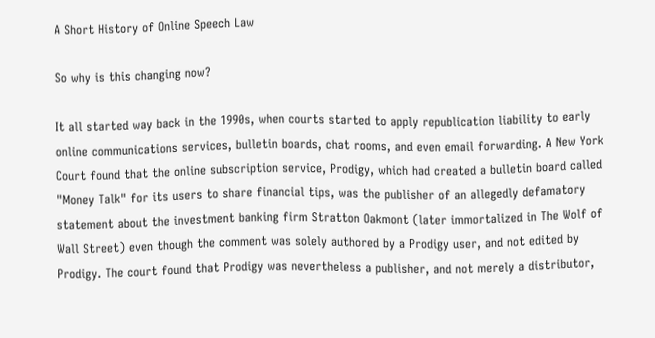A Short History of Online Speech Law

So why is this changing now?

It all started way back in the 1990s, when courts started to apply republication liability to early online communications services, bulletin boards, chat rooms, and even email forwarding. A New York Court found that the online subscription service, Prodigy, which had created a bulletin board called "Money Talk" for its users to share financial tips, was the publisher of an allegedly defamatory statement about the investment banking firm Stratton Oakmont (later immortalized in The Wolf of Wall Street) even though the comment was solely authored by a Prodigy user, and not edited by Prodigy. The court found that Prodigy was nevertheless a publisher, and not merely a distributor,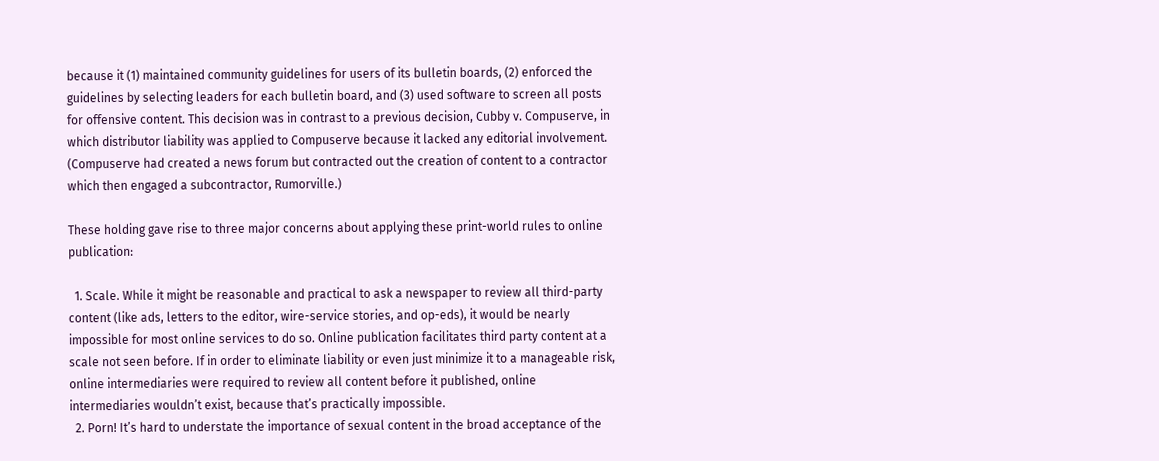because it (1) maintained community guidelines for users of its bulletin boards, (2) enforced the guidelines by selecting leaders for each bulletin board, and (3) used software to screen all posts for offensive content. This decision was in contrast to a previous decision, Cubby v. Compuserve, in which distributor liability was applied to Compuserve because it lacked any editorial involvement. (Compuserve had created a news forum but contracted out the creation of content to a contractor which then engaged a subcontractor, Rumorville.)

These holding gave rise to three major concerns about applying these print-world rules to online publication:

  1. Scale. While it might be reasonable and practical to ask a newspaper to review all third-party content (like ads, letters to the editor, wire-service stories, and op-eds), it would be nearly impossible for most online services to do so. Online publication facilitates third party content at a scale not seen before. If in order to eliminate liability or even just minimize it to a manageable risk, online intermediaries were required to review all content before it published, online intermediaries wouldn’t exist, because that’s practically impossible.
  2. Porn! It’s hard to understate the importance of sexual content in the broad acceptance of the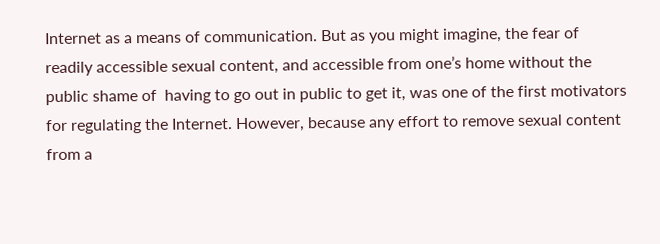Internet as a means of communication. But as you might imagine, the fear of readily accessible sexual content, and accessible from one’s home without the public shame of  having to go out in public to get it, was one of the first motivators for regulating the Internet. However, because any effort to remove sexual content from a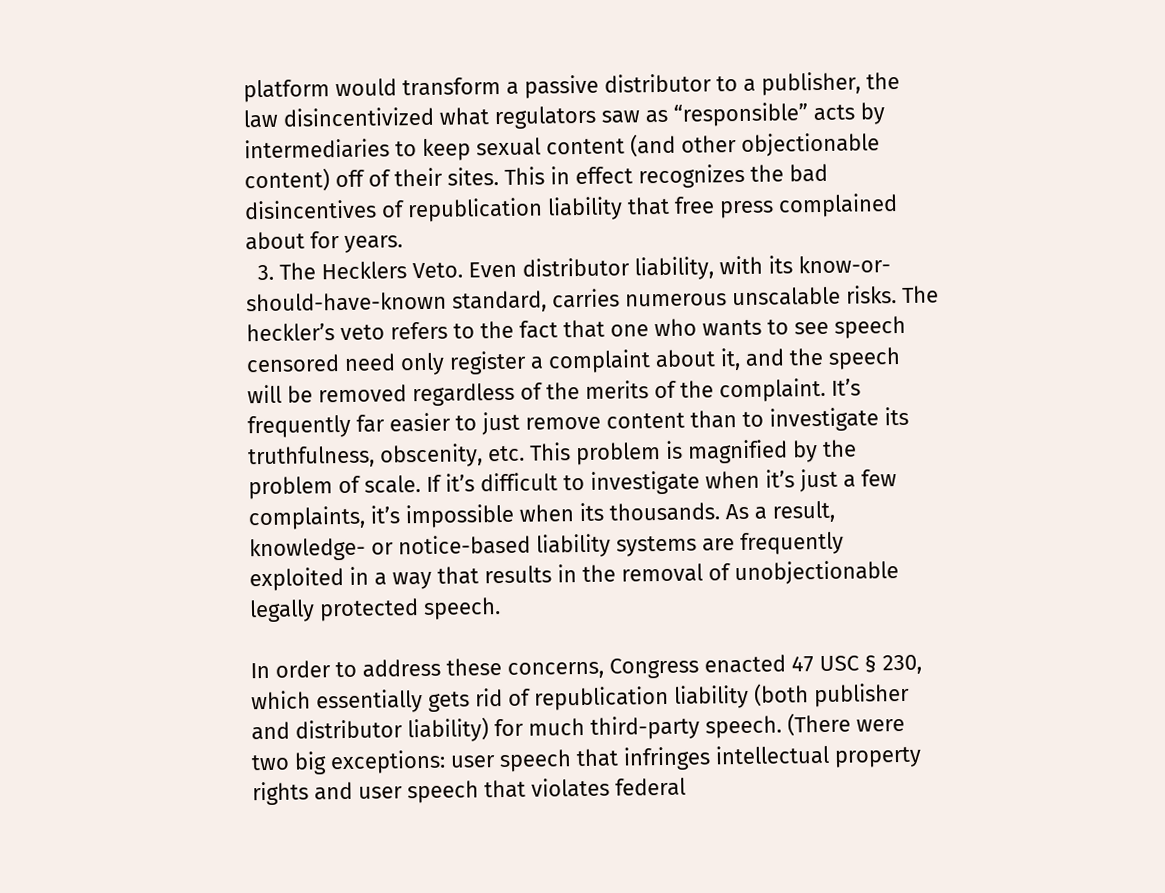platform would transform a passive distributor to a publisher, the law disincentivized what regulators saw as “responsible” acts by intermediaries to keep sexual content (and other objectionable content) off of their sites. This in effect recognizes the bad disincentives of republication liability that free press complained about for years.
  3. The Hecklers Veto. Even distributor liability, with its know-or-should-have-known standard, carries numerous unscalable risks. The heckler’s veto refers to the fact that one who wants to see speech censored need only register a complaint about it, and the speech will be removed regardless of the merits of the complaint. It’s frequently far easier to just remove content than to investigate its truthfulness, obscenity, etc. This problem is magnified by the problem of scale. If it’s difficult to investigate when it’s just a few complaints, it’s impossible when its thousands. As a result, knowledge- or notice-based liability systems are frequently exploited in a way that results in the removal of unobjectionable legally protected speech.

In order to address these concerns, Congress enacted 47 USC § 230, which essentially gets rid of republication liability (both publisher and distributor liability) for much third-party speech. (There were two big exceptions: user speech that infringes intellectual property rights and user speech that violates federal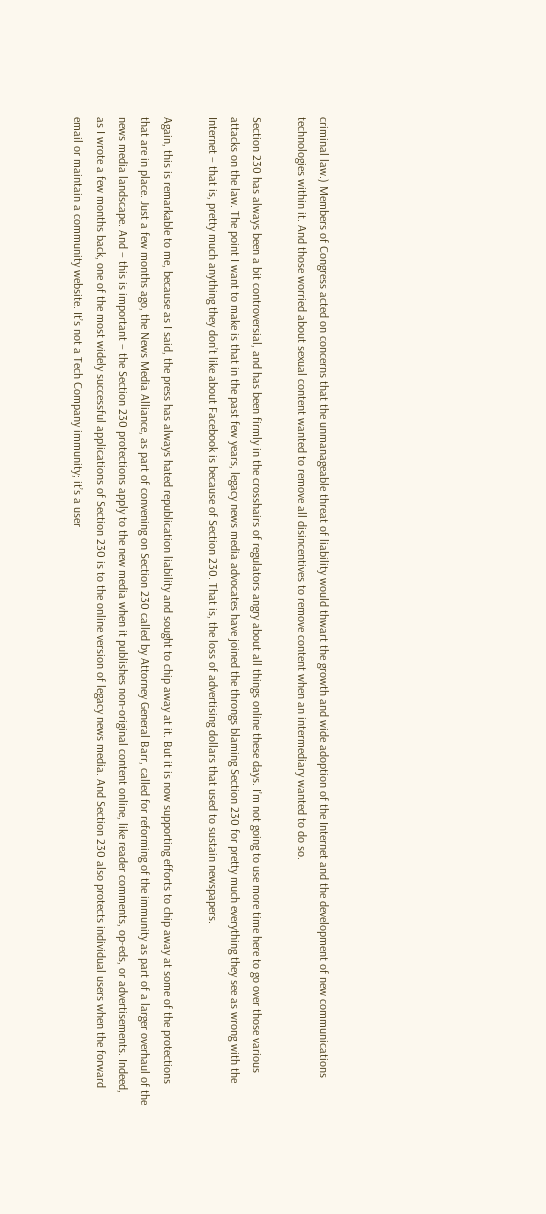criminal law.) Members of Congress acted on concerns that the unmanageable threat of liability would thwart the growth and wide adoption of the Internet and the development of new communications technologies within it. And those worried about sexual content wanted to remove all disincentives to remove content when an intermediary wanted to do so.

Section 230 has always been a bit controversial, and has been firmly in the crosshairs of regulators angry about all things online these days. I’m not going to use more time here to go over those various attacks on the law. The point I want to make is that in the past few years, legacy news media advocates have joined the throngs blaming Section 230 for pretty much everything they see as wrong with the Internet – that is, pretty much anything they don’t like about Facebook is because of Section 230. That is, the loss of advertising dollars that used to sustain newspapers.

Again, this is remarkable to me, because as I said, the press has always hated republication liability and sought to chip away at it. But it is now supporting efforts to chip away at some of the protections that are in place. Just a few months ago, the News Media Alliance, as part of convening on Section 230 called by Attorney General Barr, called for reforming of the immunity as part of a larger overhaul of the news media landscape. And – this is important – the Section 230 protections apply to the new media when it publishes non-original content online, like reader comments, op-eds, or advertisements. Indeed, as I wrote a few months back, one of the most widely successful applications of Section 230 is to the online version of legacy news media. And Section 230 also protects individual users when the forward email or maintain a community website. It’s not a Tech Company immunity; it’s a user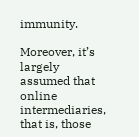immunity.

Moreover, it’s largely assumed that online intermediaries, that is, those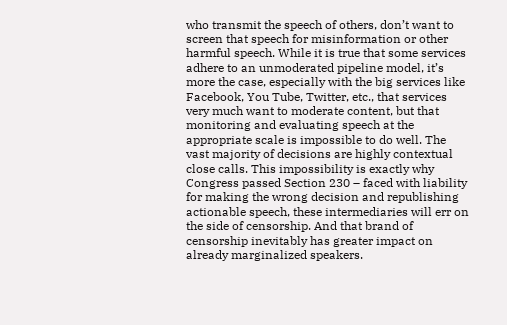who transmit the speech of others, don’t want to screen that speech for misinformation or other harmful speech. While it is true that some services adhere to an unmoderated pipeline model, it’s more the case, especially with the big services like Facebook, You Tube, Twitter, etc., that services very much want to moderate content, but that monitoring and evaluating speech at the appropriate scale is impossible to do well. The vast majority of decisions are highly contextual close calls. This impossibility is exactly why Congress passed Section 230 – faced with liability for making the wrong decision and republishing actionable speech, these intermediaries will err on the side of censorship. And that brand of censorship inevitably has greater impact on already marginalized speakers.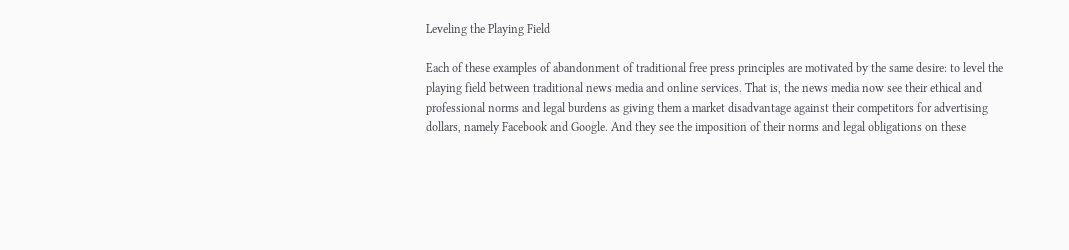Leveling the Playing Field

Each of these examples of abandonment of traditional free press principles are motivated by the same desire: to level the playing field between traditional news media and online services. That is, the news media now see their ethical and professional norms and legal burdens as giving them a market disadvantage against their competitors for advertising dollars, namely Facebook and Google. And they see the imposition of their norms and legal obligations on these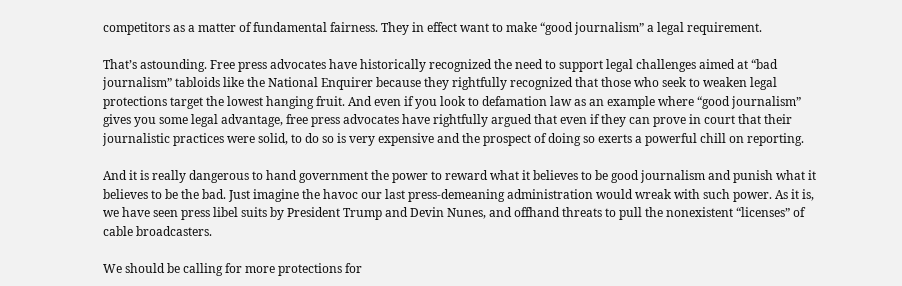competitors as a matter of fundamental fairness. They in effect want to make “good journalism” a legal requirement.

That’s astounding. Free press advocates have historically recognized the need to support legal challenges aimed at “bad journalism” tabloids like the National Enquirer because they rightfully recognized that those who seek to weaken legal protections target the lowest hanging fruit. And even if you look to defamation law as an example where “good journalism” gives you some legal advantage, free press advocates have rightfully argued that even if they can prove in court that their journalistic practices were solid, to do so is very expensive and the prospect of doing so exerts a powerful chill on reporting.

And it is really dangerous to hand government the power to reward what it believes to be good journalism and punish what it believes to be the bad. Just imagine the havoc our last press-demeaning administration would wreak with such power. As it is, we have seen press libel suits by President Trump and Devin Nunes, and offhand threats to pull the nonexistent “licenses” of cable broadcasters.

We should be calling for more protections for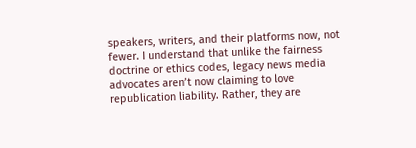speakers, writers, and their platforms now, not fewer. I understand that unlike the fairness doctrine or ethics codes, legacy news media advocates aren’t now claiming to love republication liability. Rather, they are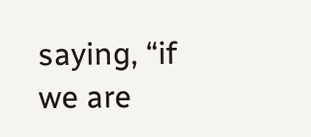saying, “if we are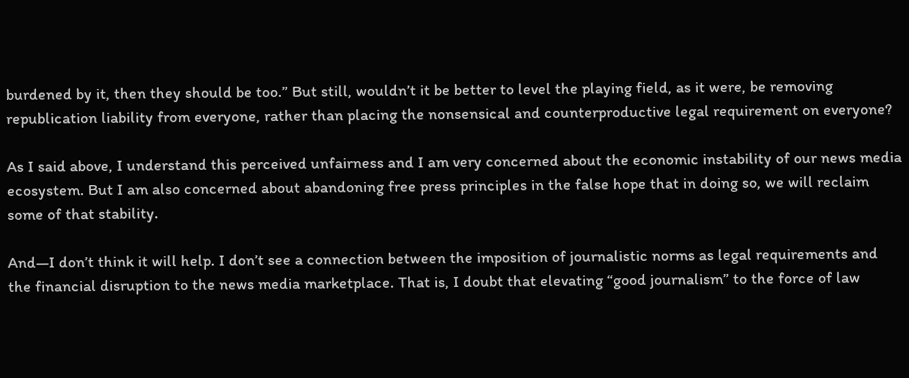burdened by it, then they should be too.” But still, wouldn’t it be better to level the playing field, as it were, be removing republication liability from everyone, rather than placing the nonsensical and counterproductive legal requirement on everyone?

As I said above, I understand this perceived unfairness and I am very concerned about the economic instability of our news media ecosystem. But I am also concerned about abandoning free press principles in the false hope that in doing so, we will reclaim some of that stability.

And—I don’t think it will help. I don’t see a connection between the imposition of journalistic norms as legal requirements and the financial disruption to the news media marketplace. That is, I doubt that elevating “good journalism” to the force of law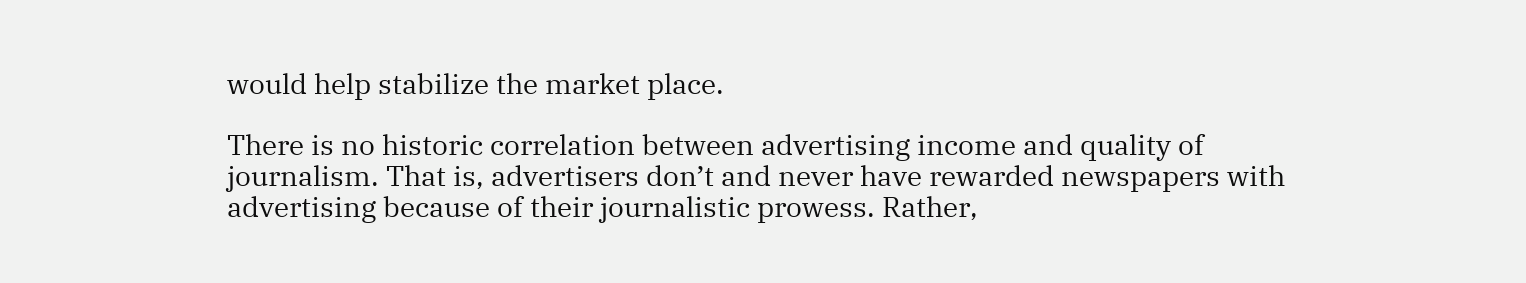would help stabilize the market place.

There is no historic correlation between advertising income and quality of journalism. That is, advertisers don’t and never have rewarded newspapers with advertising because of their journalistic prowess. Rather,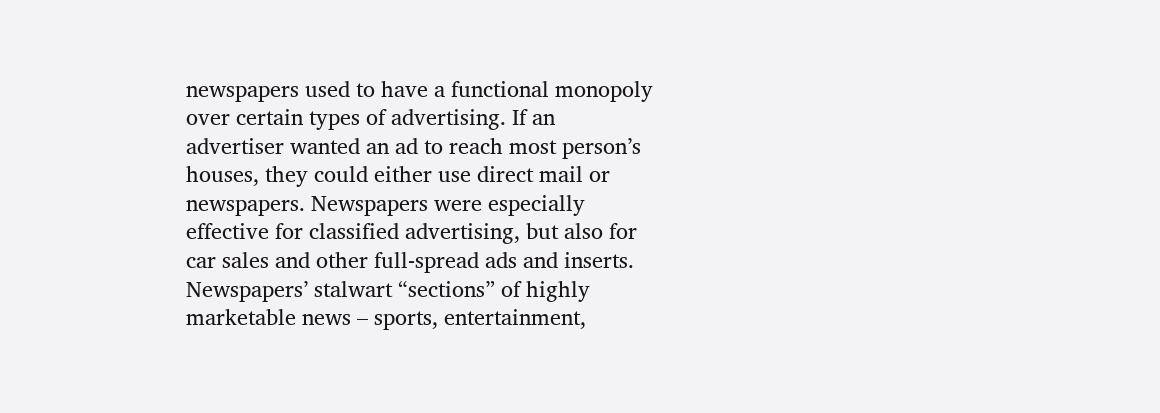newspapers used to have a functional monopoly over certain types of advertising. If an advertiser wanted an ad to reach most person’s houses, they could either use direct mail or newspapers. Newspapers were especially effective for classified advertising, but also for car sales and other full-spread ads and inserts. Newspapers’ stalwart “sections” of highly marketable news – sports, entertainment,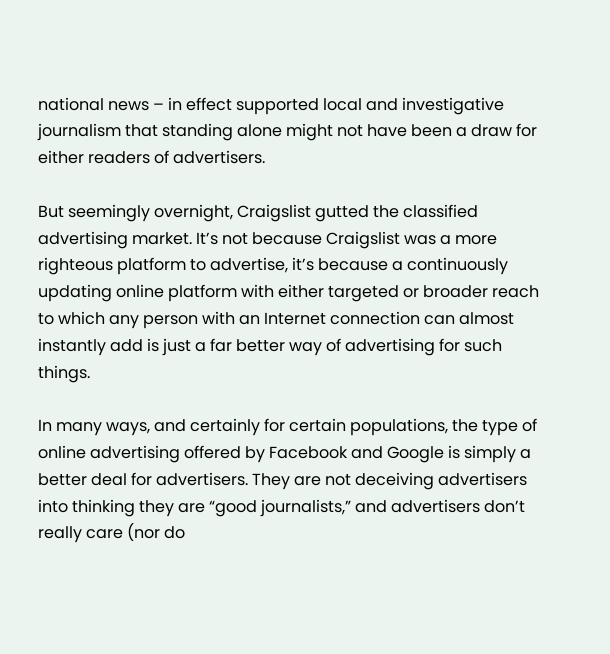national news – in effect supported local and investigative journalism that standing alone might not have been a draw for either readers of advertisers.

But seemingly overnight, Craigslist gutted the classified advertising market. It’s not because Craigslist was a more righteous platform to advertise, it’s because a continuously updating online platform with either targeted or broader reach to which any person with an Internet connection can almost instantly add is just a far better way of advertising for such things.

In many ways, and certainly for certain populations, the type of online advertising offered by Facebook and Google is simply a better deal for advertisers. They are not deceiving advertisers into thinking they are “good journalists,” and advertisers don’t really care (nor do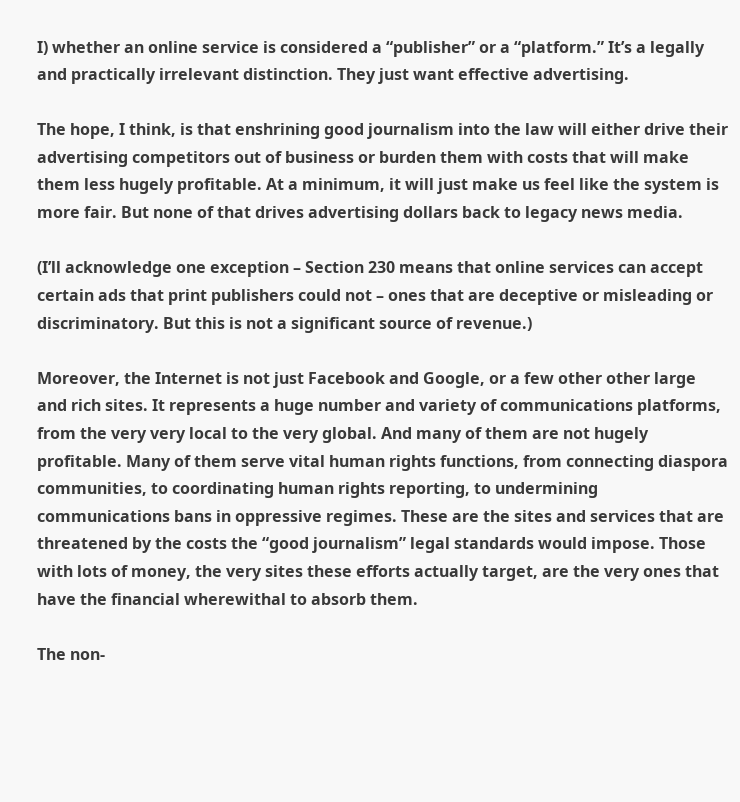I) whether an online service is considered a “publisher” or a “platform.” It’s a legally and practically irrelevant distinction. They just want effective advertising.

The hope, I think, is that enshrining good journalism into the law will either drive their advertising competitors out of business or burden them with costs that will make them less hugely profitable. At a minimum, it will just make us feel like the system is more fair. But none of that drives advertising dollars back to legacy news media.

(I’ll acknowledge one exception – Section 230 means that online services can accept certain ads that print publishers could not – ones that are deceptive or misleading or discriminatory. But this is not a significant source of revenue.)

Moreover, the Internet is not just Facebook and Google, or a few other other large and rich sites. It represents a huge number and variety of communications platforms, from the very very local to the very global. And many of them are not hugely profitable. Many of them serve vital human rights functions, from connecting diaspora communities, to coordinating human rights reporting, to undermining communications bans in oppressive regimes. These are the sites and services that are threatened by the costs the “good journalism” legal standards would impose. Those with lots of money, the very sites these efforts actually target, are the very ones that have the financial wherewithal to absorb them.

The non-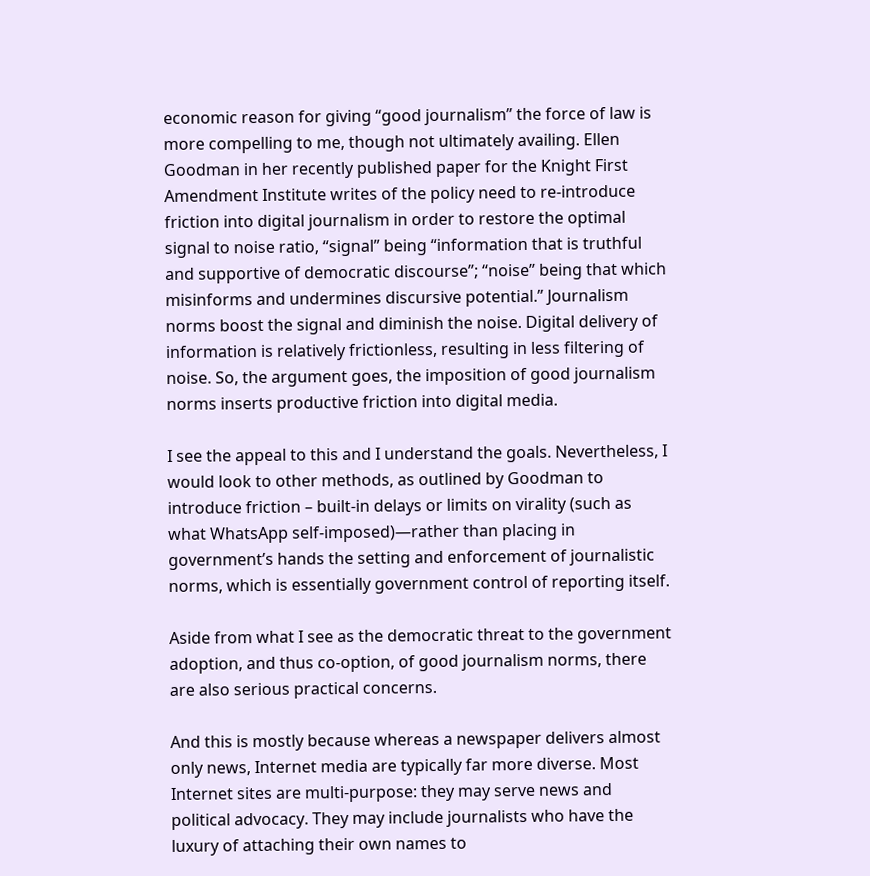economic reason for giving “good journalism” the force of law is more compelling to me, though not ultimately availing. Ellen Goodman in her recently published paper for the Knight First Amendment Institute writes of the policy need to re-introduce friction into digital journalism in order to restore the optimal signal to noise ratio, “signal” being “information that is truthful and supportive of democratic discourse”; “noise” being that which misinforms and undermines discursive potential.” Journalism norms boost the signal and diminish the noise. Digital delivery of information is relatively frictionless, resulting in less filtering of noise. So, the argument goes, the imposition of good journalism norms inserts productive friction into digital media.

I see the appeal to this and I understand the goals. Nevertheless, I would look to other methods, as outlined by Goodman to introduce friction – built-in delays or limits on virality (such as what WhatsApp self-imposed)—rather than placing in government’s hands the setting and enforcement of journalistic norms, which is essentially government control of reporting itself.

Aside from what I see as the democratic threat to the government adoption, and thus co-option, of good journalism norms, there are also serious practical concerns.

And this is mostly because whereas a newspaper delivers almost only news, Internet media are typically far more diverse. Most Internet sites are multi-purpose: they may serve news and political advocacy. They may include journalists who have the luxury of attaching their own names to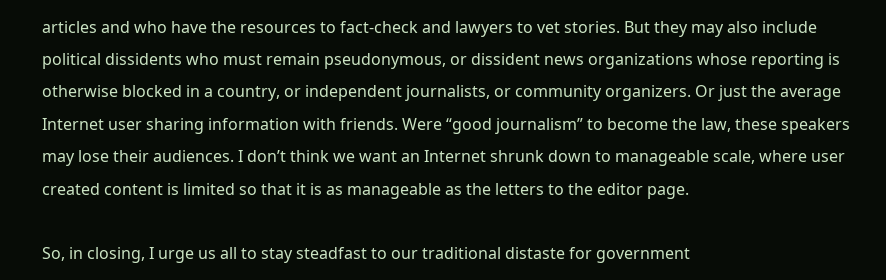articles and who have the resources to fact-check and lawyers to vet stories. But they may also include political dissidents who must remain pseudonymous, or dissident news organizations whose reporting is otherwise blocked in a country, or independent journalists, or community organizers. Or just the average Internet user sharing information with friends. Were “good journalism” to become the law, these speakers may lose their audiences. I don’t think we want an Internet shrunk down to manageable scale, where user created content is limited so that it is as manageable as the letters to the editor page.

So, in closing, I urge us all to stay steadfast to our traditional distaste for government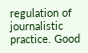regulation of journalistic practice. Good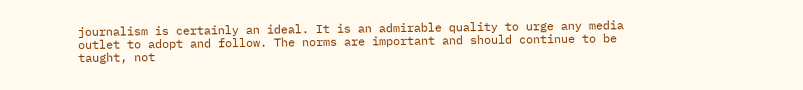journalism is certainly an ideal. It is an admirable quality to urge any media outlet to adopt and follow. The norms are important and should continue to be taught, not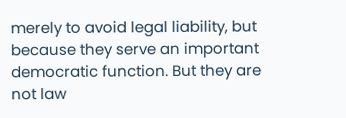merely to avoid legal liability, but because they serve an important democratic function. But they are not law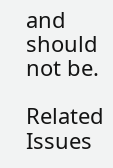and should not be.

Related Issues